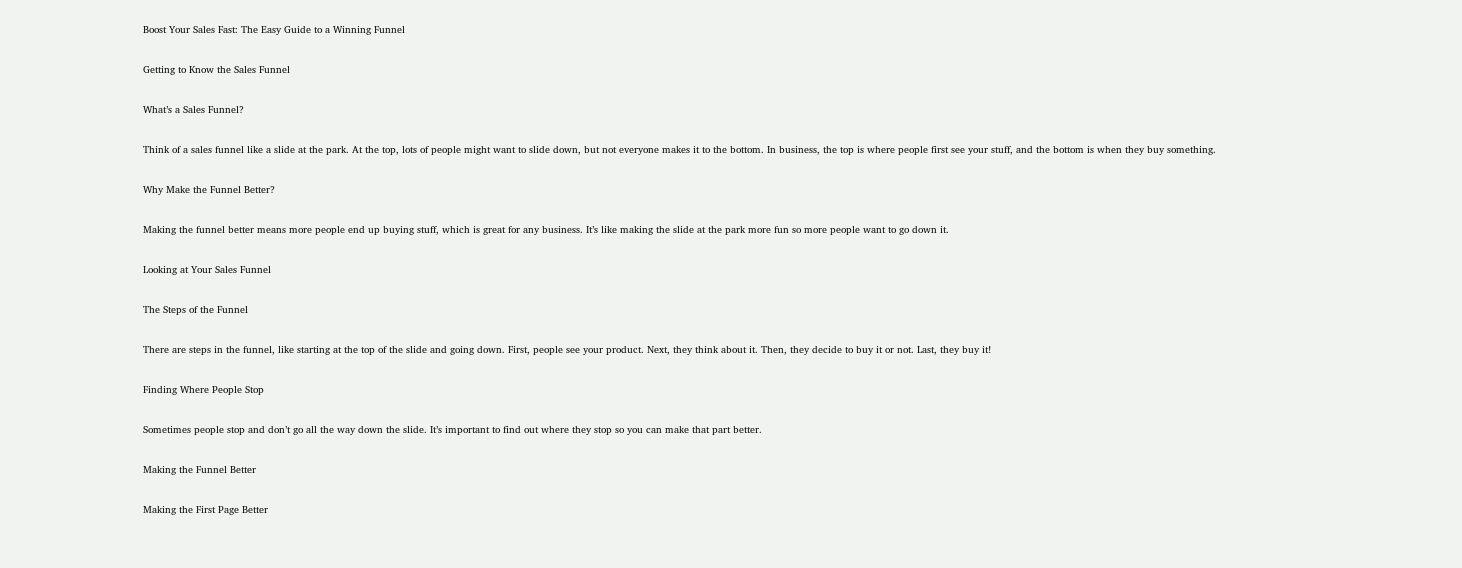Boost Your Sales Fast: The Easy Guide to a Winning Funnel

Getting to Know the Sales Funnel

What’s a Sales Funnel?

Think of a sales funnel like a slide at the park. At the top, lots of people might want to slide down, but not everyone makes it to the bottom. In business, the top is where people first see your stuff, and the bottom is when they buy something.

Why Make the Funnel Better?

Making the funnel better means more people end up buying stuff, which is great for any business. It’s like making the slide at the park more fun so more people want to go down it.

Looking at Your Sales Funnel

The Steps of the Funnel

There are steps in the funnel, like starting at the top of the slide and going down. First, people see your product. Next, they think about it. Then, they decide to buy it or not. Last, they buy it!

Finding Where People Stop

Sometimes people stop and don’t go all the way down the slide. It’s important to find out where they stop so you can make that part better.

Making the Funnel Better

Making the First Page Better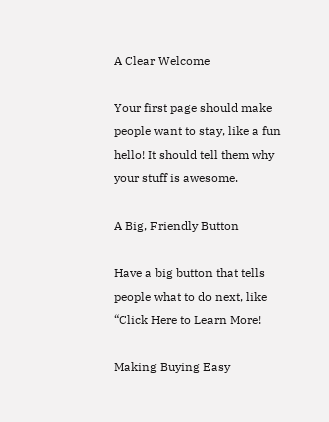A Clear Welcome

Your first page should make people want to stay, like a fun hello! It should tell them why your stuff is awesome.

A Big, Friendly Button

Have a big button that tells people what to do next, like “Click Here to Learn More!

Making Buying Easy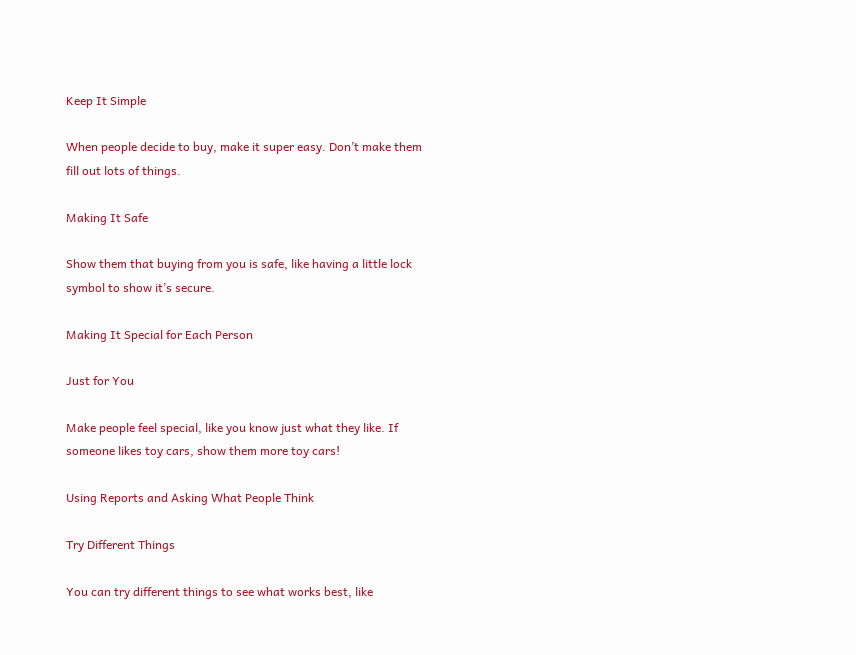Keep It Simple

When people decide to buy, make it super easy. Don’t make them fill out lots of things.

Making It Safe

Show them that buying from you is safe, like having a little lock symbol to show it’s secure.

Making It Special for Each Person

Just for You

Make people feel special, like you know just what they like. If someone likes toy cars, show them more toy cars!

Using Reports and Asking What People Think

Try Different Things

You can try different things to see what works best, like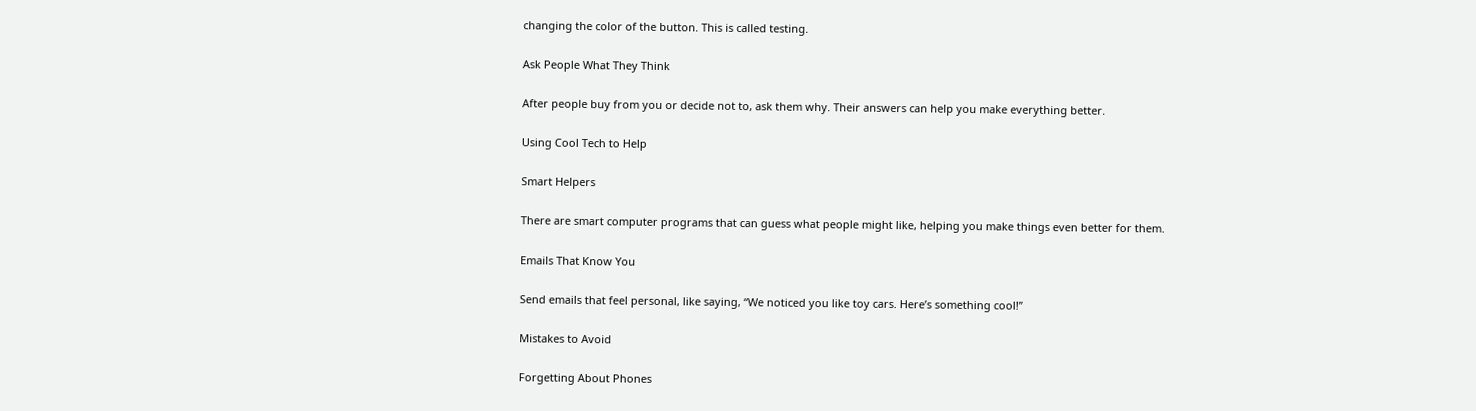changing the color of the button. This is called testing.

Ask People What They Think

After people buy from you or decide not to, ask them why. Their answers can help you make everything better.

Using Cool Tech to Help

Smart Helpers

There are smart computer programs that can guess what people might like, helping you make things even better for them.

Emails That Know You

Send emails that feel personal, like saying, “We noticed you like toy cars. Here’s something cool!”

Mistakes to Avoid

Forgetting About Phones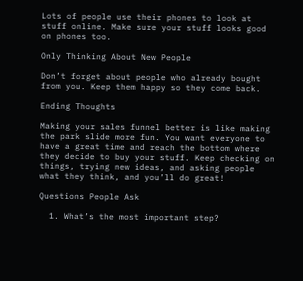Lots of people use their phones to look at stuff online. Make sure your stuff looks good on phones too.

Only Thinking About New People

Don’t forget about people who already bought from you. Keep them happy so they come back.

Ending Thoughts

Making your sales funnel better is like making the park slide more fun. You want everyone to have a great time and reach the bottom where they decide to buy your stuff. Keep checking on things, trying new ideas, and asking people what they think, and you’ll do great!

Questions People Ask

  1. What’s the most important step?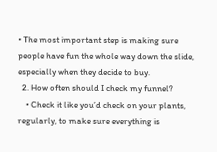• The most important step is making sure people have fun the whole way down the slide, especially when they decide to buy.
  2. How often should I check my funnel?
    • Check it like you’d check on your plants, regularly, to make sure everything is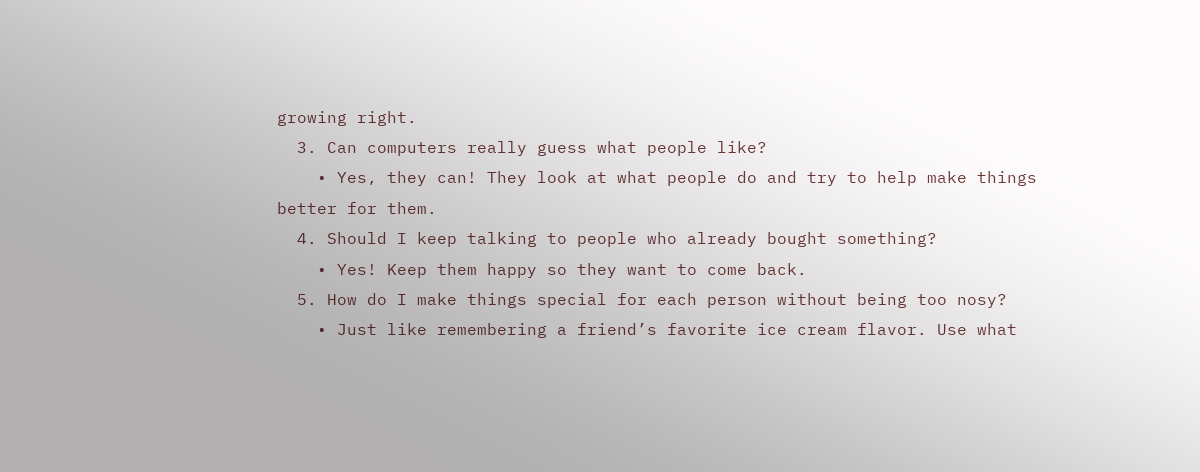growing right.
  3. Can computers really guess what people like?
    • Yes, they can! They look at what people do and try to help make things better for them.
  4. Should I keep talking to people who already bought something?
    • Yes! Keep them happy so they want to come back.
  5. How do I make things special for each person without being too nosy?
    • Just like remembering a friend’s favorite ice cream flavor. Use what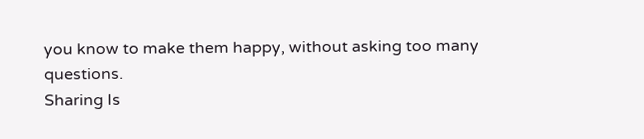you know to make them happy, without asking too many questions.
Sharing Is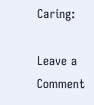Caring:

Leave a Comment